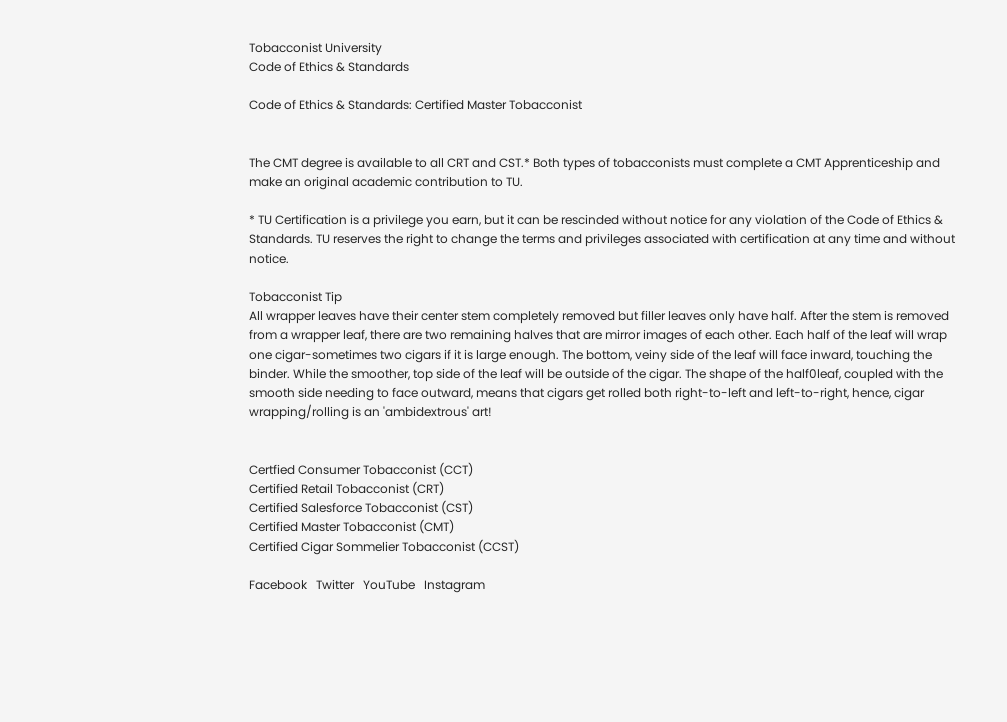Tobacconist University
Code of Ethics & Standards

Code of Ethics & Standards: Certified Master Tobacconist


The CMT degree is available to all CRT and CST.* Both types of tobacconists must complete a CMT Apprenticeship and make an original academic contribution to TU.

* TU Certification is a privilege you earn, but it can be rescinded without notice for any violation of the Code of Ethics & Standards. TU reserves the right to change the terms and privileges associated with certification at any time and without notice.

Tobacconist Tip
All wrapper leaves have their center stem completely removed but filler leaves only have half. After the stem is removed from a wrapper leaf, there are two remaining halves that are mirror images of each other. Each half of the leaf will wrap one cigar-sometimes two cigars if it is large enough. The bottom, veiny side of the leaf will face inward, touching the binder. While the smoother, top side of the leaf will be outside of the cigar. The shape of the half0leaf, coupled with the smooth side needing to face outward, means that cigars get rolled both right-to-left and left-to-right, hence, cigar wrapping/rolling is an 'ambidextrous' art!


Certfied Consumer Tobacconist (CCT)
Certified Retail Tobacconist (CRT)
Certified Salesforce Tobacconist (CST)
Certified Master Tobacconist (CMT)
Certified Cigar Sommelier Tobacconist (CCST)

Facebook   Twitter   YouTube   Instagram